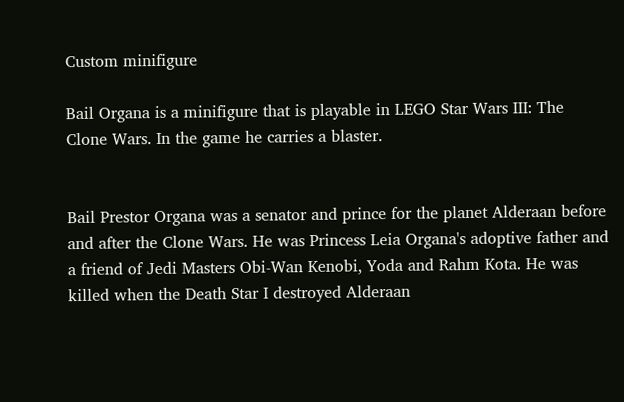Custom minifigure

Bail Organa is a minifigure that is playable in LEGO Star Wars III: The Clone Wars. In the game he carries a blaster.


Bail Prestor Organa was a senator and prince for the planet Alderaan before and after the Clone Wars. He was Princess Leia Organa's adoptive father and a friend of Jedi Masters Obi-Wan Kenobi, Yoda and Rahm Kota. He was killed when the Death Star I destroyed Alderaan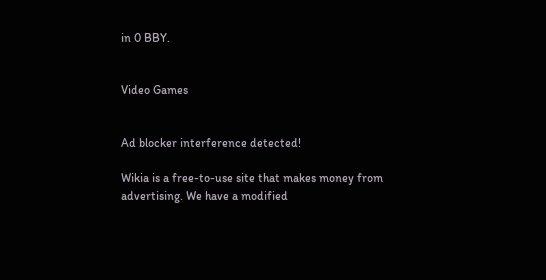in 0 BBY.


Video Games


Ad blocker interference detected!

Wikia is a free-to-use site that makes money from advertising. We have a modified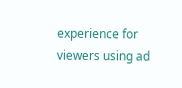experience for viewers using ad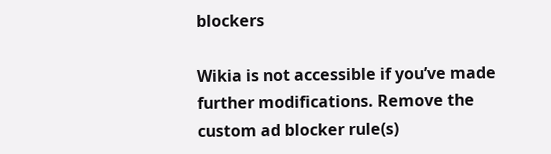blockers

Wikia is not accessible if you’ve made further modifications. Remove the custom ad blocker rule(s)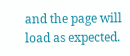and the page will load as expected.